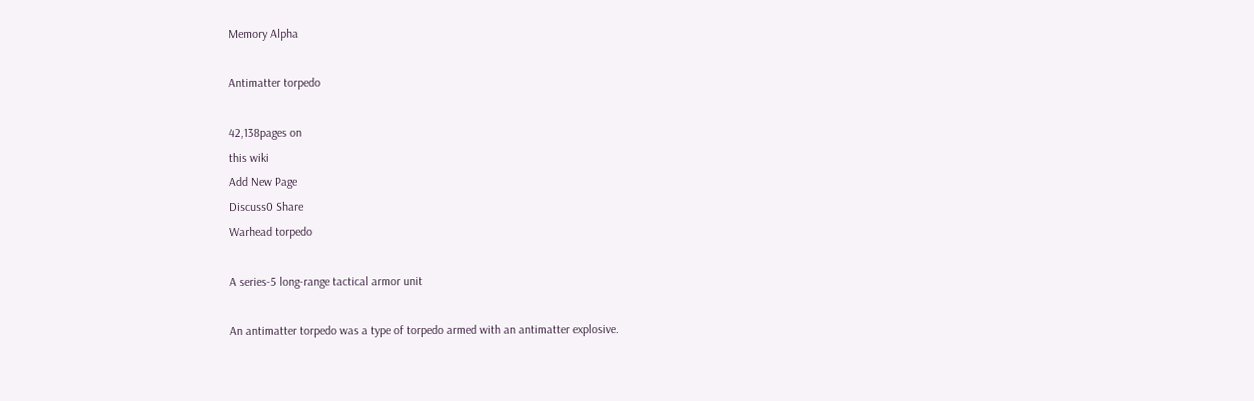Memory Alpha

Antimatter torpedo

42,138pages on
this wiki
Add New Page
Discuss0 Share
Warhead torpedo

A series-5 long-range tactical armor unit

An antimatter torpedo was a type of torpedo armed with an antimatter explosive.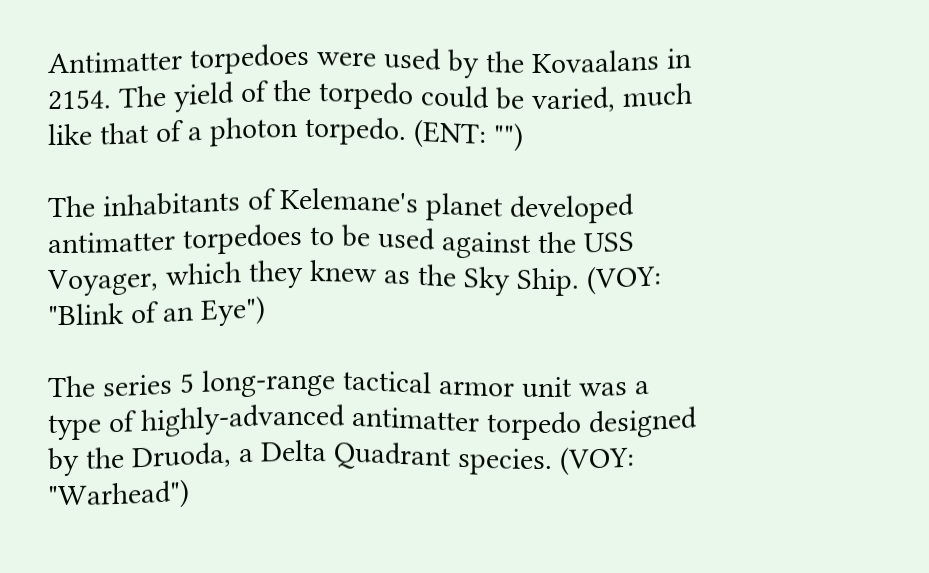Antimatter torpedoes were used by the Kovaalans in 2154. The yield of the torpedo could be varied, much like that of a photon torpedo. (ENT: "")

The inhabitants of Kelemane's planet developed antimatter torpedoes to be used against the USS Voyager, which they knew as the Sky Ship. (VOY: "Blink of an Eye")

The series 5 long-range tactical armor unit was a type of highly-advanced antimatter torpedo designed by the Druoda, a Delta Quadrant species. (VOY: "Warhead")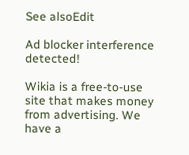See alsoEdit

Ad blocker interference detected!

Wikia is a free-to-use site that makes money from advertising. We have a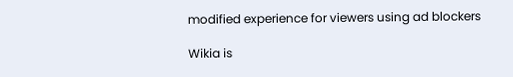modified experience for viewers using ad blockers

Wikia is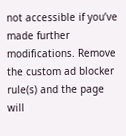not accessible if you’ve made further modifications. Remove the custom ad blocker rule(s) and the page will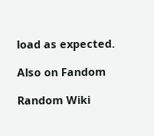load as expected.

Also on Fandom

Random Wiki